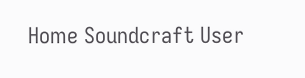Home Soundcraft User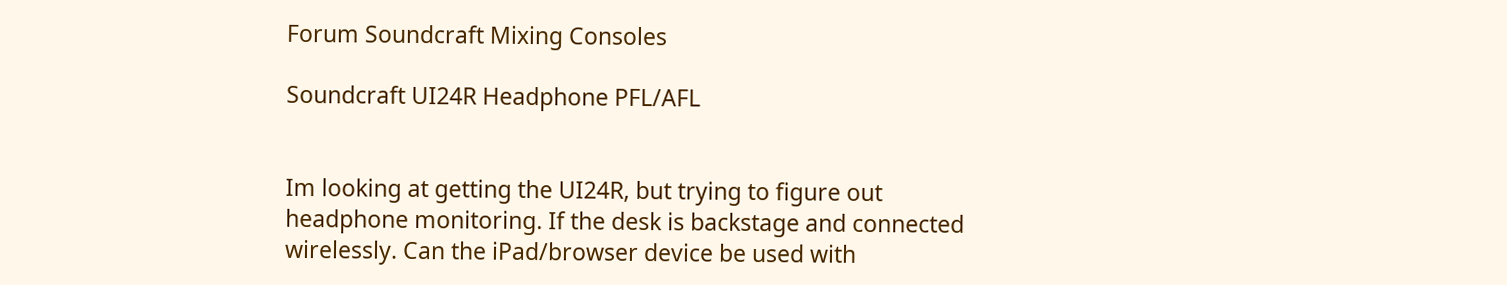Forum Soundcraft Mixing Consoles

Soundcraft UI24R Headphone PFL/AFL


Im looking at getting the UI24R, but trying to figure out headphone monitoring. If the desk is backstage and connected wirelessly. Can the iPad/browser device be used with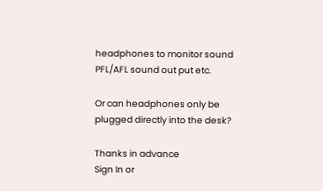headphones to monitor sound PFL/AFL sound out put etc.

Or can headphones only be plugged directly into the desk?

Thanks in advance
Sign In or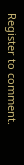Register to comment.